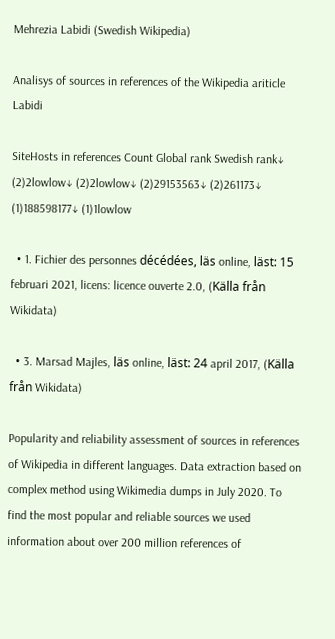Mehrezia Labidi (Swedish Wikipedia)

Analisys of sources in references of the Wikipedia ariticle Labidi

SiteHosts in references Count Global rank Swedish rank↓ (2)2lowlow↓ (2)2lowlow↓ (2)29153563↓ (2)261173↓ (1)188598177↓ (1)1lowlow

  • 1. Fichier des personnes décédées, läs online, läst: 15 februari 2021, licens: licence ouverte 2.0, (Källa från Wikidata)

  • 3. Marsad Majles, läs online, läst: 24 april 2017, (Källa från Wikidata)

Popularity and reliability assessment of sources in references of Wikipedia in different languages. Data extraction based on complex method using Wikimedia dumps in July 2020. To find the most popular and reliable sources we used information about over 200 million references of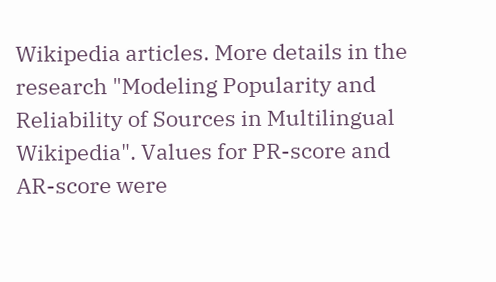Wikipedia articles. More details in the research "Modeling Popularity and Reliability of Sources in Multilingual Wikipedia". Values for PR-score and AR-score were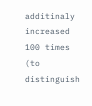additinaly increased 100 times (to distinguish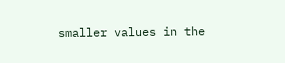smaller values in the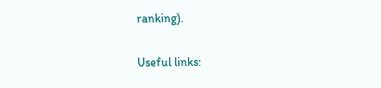ranking).

Useful links: